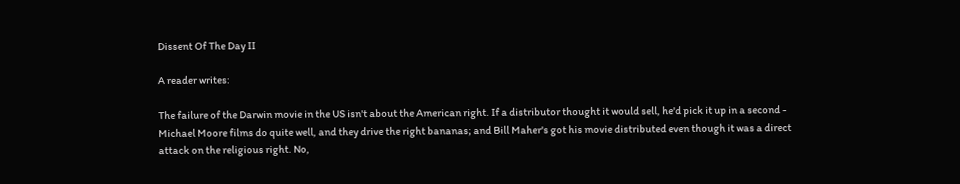Dissent Of The Day II

A reader writes:

The failure of the Darwin movie in the US isn't about the American right. If a distributor thought it would sell, he'd pick it up in a second - Michael Moore films do quite well, and they drive the right bananas; and Bill Maher's got his movie distributed even though it was a direct attack on the religious right. No,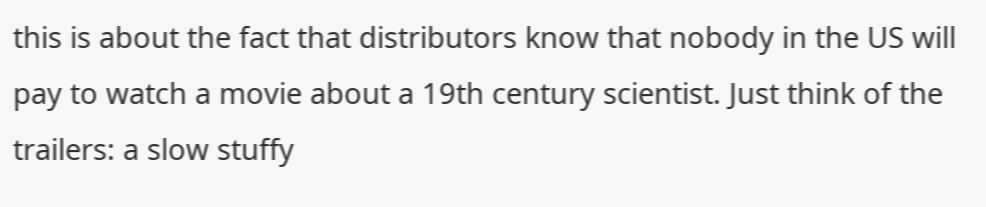this is about the fact that distributors know that nobody in the US will pay to watch a movie about a 19th century scientist. Just think of the trailers: a slow stuffy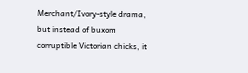Merchant/Ivory-style drama, but instead of buxom corruptible Victorian chicks, it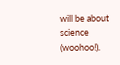will be about science (woohoo!).